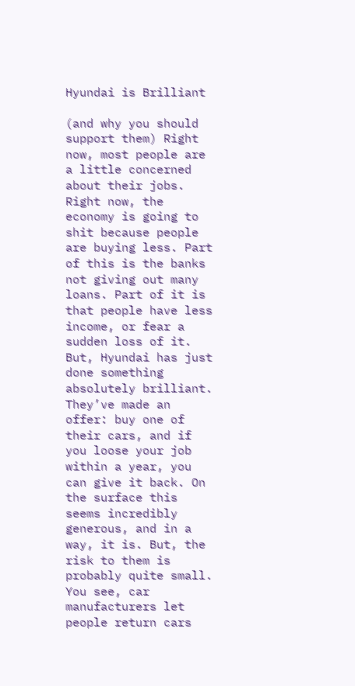Hyundai is Brilliant

(and why you should support them) Right now, most people are a little concerned about their jobs. Right now, the economy is going to shit because people are buying less. Part of this is the banks not giving out many loans. Part of it is that people have less income, or fear a sudden loss of it. But, Hyundai has just done something absolutely brilliant. They’ve made an offer: buy one of their cars, and if you loose your job within a year, you can give it back. On the surface this seems incredibly generous, and in a way, it is. But, the risk to them is probably quite small. You see, car manufacturers let people return cars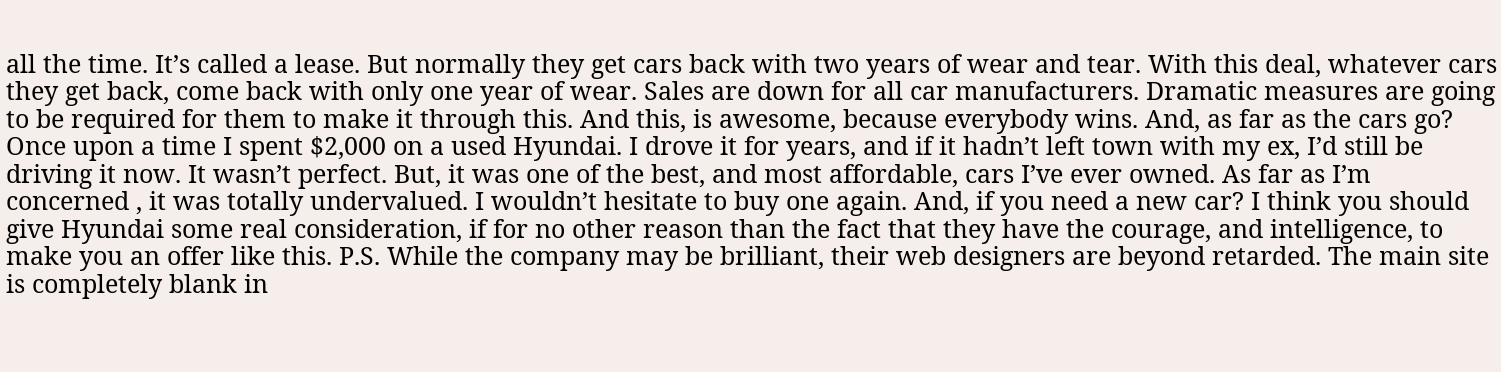all the time. It’s called a lease. But normally they get cars back with two years of wear and tear. With this deal, whatever cars they get back, come back with only one year of wear. Sales are down for all car manufacturers. Dramatic measures are going to be required for them to make it through this. And this, is awesome, because everybody wins. And, as far as the cars go? Once upon a time I spent $2,000 on a used Hyundai. I drove it for years, and if it hadn’t left town with my ex, I’d still be driving it now. It wasn’t perfect. But, it was one of the best, and most affordable, cars I’ve ever owned. As far as I’m concerned , it was totally undervalued. I wouldn’t hesitate to buy one again. And, if you need a new car? I think you should give Hyundai some real consideration, if for no other reason than the fact that they have the courage, and intelligence, to make you an offer like this. P.S. While the company may be brilliant, their web designers are beyond retarded. The main site is completely blank in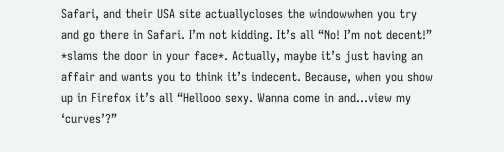Safari, and their USA site actuallycloses the windowwhen you try and go there in Safari. I’m not kidding. It’s all “No! I’m not decent!” *slams the door in your face*. Actually, maybe it’s just having an affair and wants you to think it’s indecent. Because, when you show up in Firefox it’s all “Hellooo sexy. Wanna come in and…view my ‘curves’?”